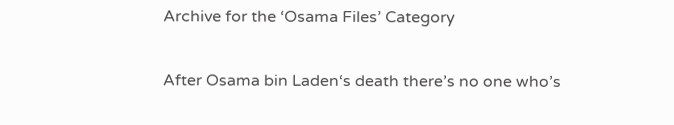Archive for the ‘Osama Files’ Category

After Osama bin Laden‘s death there’s no one who’s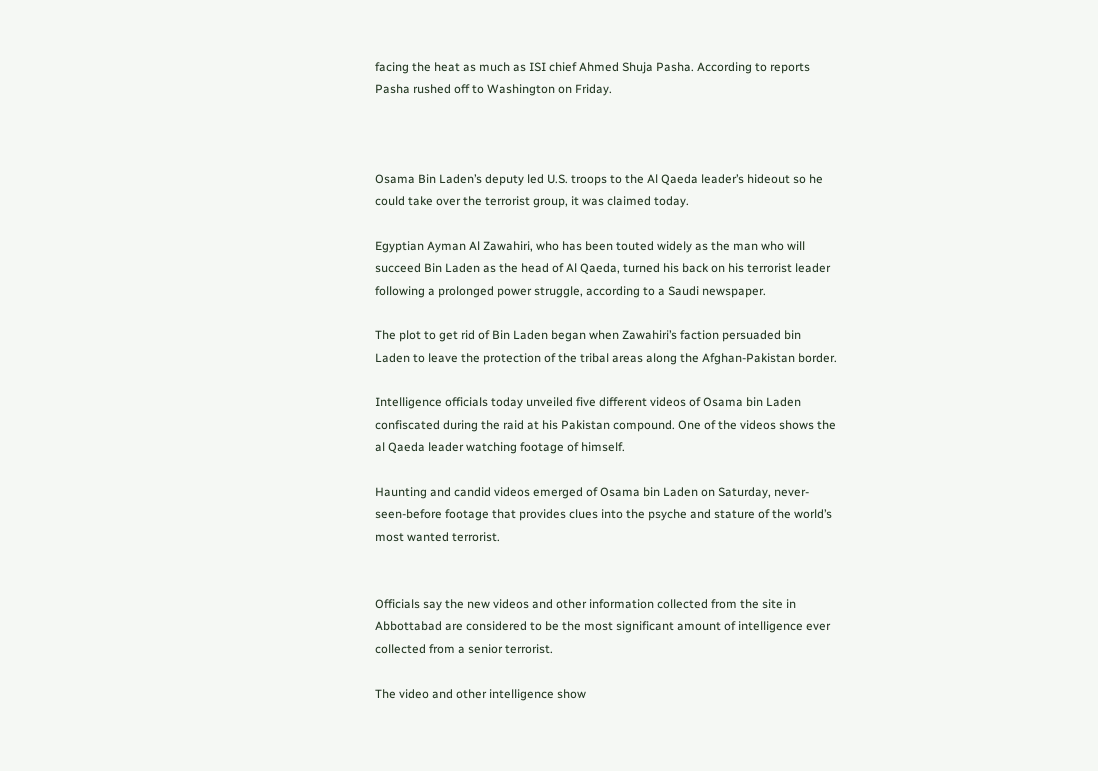facing the heat as much as ISI chief Ahmed Shuja Pasha. According to reports Pasha rushed off to Washington on Friday.



Osama Bin Laden’s deputy led U.S. troops to the Al Qaeda leader’s hideout so he could take over the terrorist group, it was claimed today.

Egyptian Ayman Al Zawahiri, who has been touted widely as the man who will succeed Bin Laden as the head of Al Qaeda, turned his back on his terrorist leader following a prolonged power struggle, according to a Saudi newspaper.

The plot to get rid of Bin Laden began when Zawahiri’s faction persuaded bin Laden to leave the protection of the tribal areas along the Afghan-Pakistan border.

Intelligence officials today unveiled five different videos of Osama bin Laden confiscated during the raid at his Pakistan compound. One of the videos shows the al Qaeda leader watching footage of himself.

Haunting and candid videos emerged of Osama bin Laden on Saturday, never-seen-before footage that provides clues into the psyche and stature of the world’s most wanted terrorist.


Officials say the new videos and other information collected from the site in Abbottabad are considered to be the most significant amount of intelligence ever collected from a senior terrorist.

The video and other intelligence show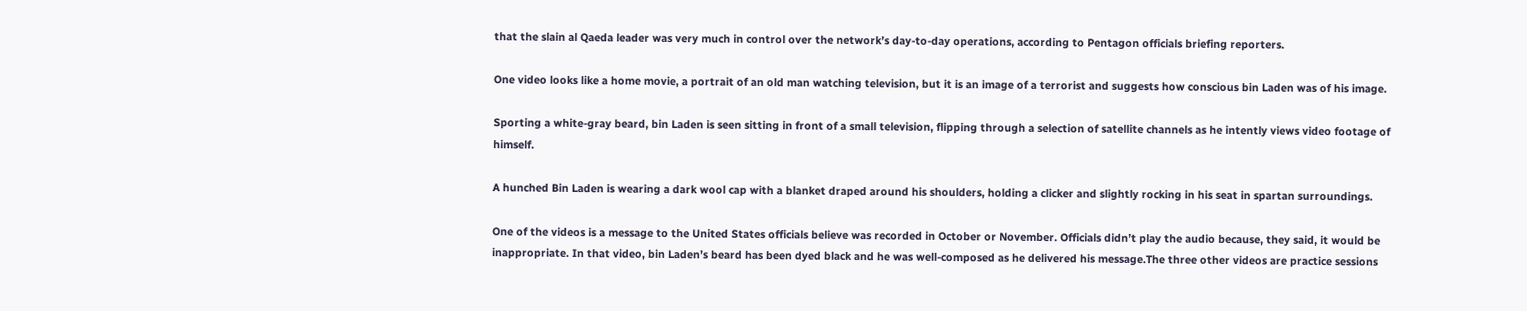that the slain al Qaeda leader was very much in control over the network’s day-to-day operations, according to Pentagon officials briefing reporters.

One video looks like a home movie, a portrait of an old man watching television, but it is an image of a terrorist and suggests how conscious bin Laden was of his image.

Sporting a white-gray beard, bin Laden is seen sitting in front of a small television, flipping through a selection of satellite channels as he intently views video footage of himself.

A hunched Bin Laden is wearing a dark wool cap with a blanket draped around his shoulders, holding a clicker and slightly rocking in his seat in spartan surroundings.

One of the videos is a message to the United States officials believe was recorded in October or November. Officials didn’t play the audio because, they said, it would be inappropriate. In that video, bin Laden’s beard has been dyed black and he was well-composed as he delivered his message.The three other videos are practice sessions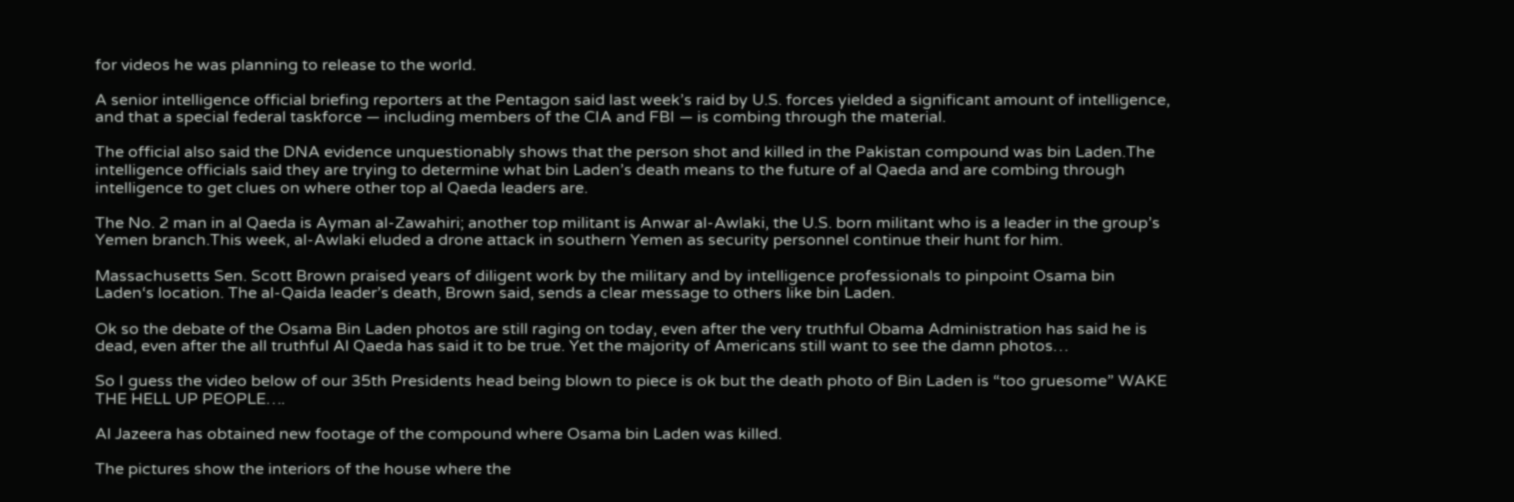for videos he was planning to release to the world.

A senior intelligence official briefing reporters at the Pentagon said last week’s raid by U.S. forces yielded a significant amount of intelligence, and that a special federal taskforce — including members of the CIA and FBI — is combing through the material.

The official also said the DNA evidence unquestionably shows that the person shot and killed in the Pakistan compound was bin Laden.The intelligence officials said they are trying to determine what bin Laden’s death means to the future of al Qaeda and are combing through intelligence to get clues on where other top al Qaeda leaders are.

The No. 2 man in al Qaeda is Ayman al-Zawahiri; another top militant is Anwar al-Awlaki, the U.S. born militant who is a leader in the group’s Yemen branch.This week, al-Awlaki eluded a drone attack in southern Yemen as security personnel continue their hunt for him.

Massachusetts Sen. Scott Brown praised years of diligent work by the military and by intelligence professionals to pinpoint Osama bin Laden‘s location. The al-Qaida leader’s death, Brown said, sends a clear message to others like bin Laden.

Ok so the debate of the Osama Bin Laden photos are still raging on today, even after the very truthful Obama Administration has said he is dead, even after the all truthful Al Qaeda has said it to be true. Yet the majority of Americans still want to see the damn photos…

So I guess the video below of our 35th Presidents head being blown to piece is ok but the death photo of Bin Laden is “too gruesome” WAKE THE HELL UP PEOPLE….

Al Jazeera has obtained new footage of the compound where Osama bin Laden was killed.

The pictures show the interiors of the house where the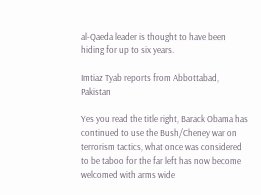al-Qaeda leader is thought to have been hiding for up to six years.

Imtiaz Tyab reports from Abbottabad, Pakistan

Yes you read the title right, Barack Obama has continued to use the Bush/Cheney war on terrorism tactics, what once was considered to be taboo for the far left has now become welcomed with arms wide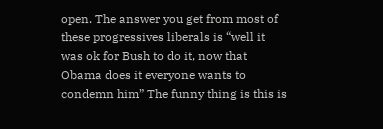open. The answer you get from most of these progressives liberals is “well it was ok for Bush to do it, now that Obama does it everyone wants to condemn him” The funny thing is this is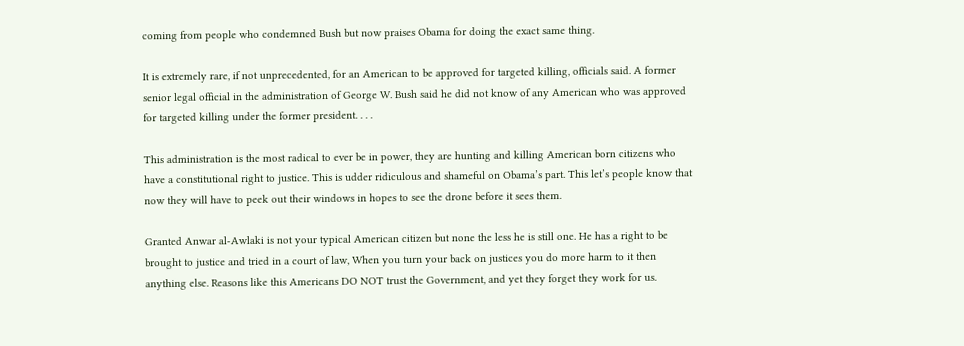coming from people who condemned Bush but now praises Obama for doing the exact same thing.

It is extremely rare, if not unprecedented, for an American to be approved for targeted killing, officials said. A former senior legal official in the administration of George W. Bush said he did not know of any American who was approved for targeted killing under the former president. . . .

This administration is the most radical to ever be in power, they are hunting and killing American born citizens who have a constitutional right to justice. This is udder ridiculous and shameful on Obama’s part. This let’s people know that now they will have to peek out their windows in hopes to see the drone before it sees them.

Granted Anwar al-Awlaki is not your typical American citizen but none the less he is still one. He has a right to be brought to justice and tried in a court of law, When you turn your back on justices you do more harm to it then anything else. Reasons like this Americans DO NOT trust the Government, and yet they forget they work for us.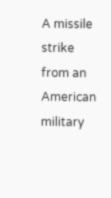A missile strike from an American military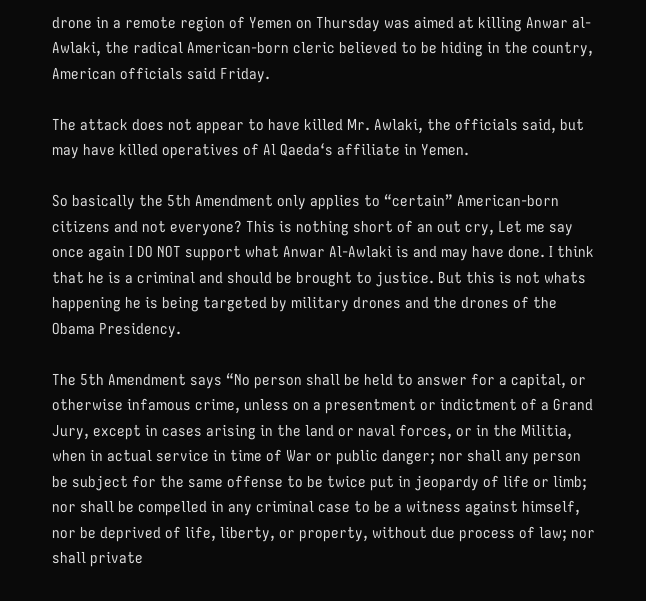drone in a remote region of Yemen on Thursday was aimed at killing Anwar al-Awlaki, the radical American-born cleric believed to be hiding in the country, American officials said Friday.

The attack does not appear to have killed Mr. Awlaki, the officials said, but may have killed operatives of Al Qaeda‘s affiliate in Yemen.

So basically the 5th Amendment only applies to “certain” American-born citizens and not everyone? This is nothing short of an out cry, Let me say once again I DO NOT support what Anwar Al-Awlaki is and may have done. I think that he is a criminal and should be brought to justice. But this is not whats happening he is being targeted by military drones and the drones of the Obama Presidency.

The 5th Amendment says “No person shall be held to answer for a capital, or otherwise infamous crime, unless on a presentment or indictment of a Grand Jury, except in cases arising in the land or naval forces, or in the Militia, when in actual service in time of War or public danger; nor shall any person be subject for the same offense to be twice put in jeopardy of life or limb; nor shall be compelled in any criminal case to be a witness against himself, nor be deprived of life, liberty, or property, without due process of law; nor shall private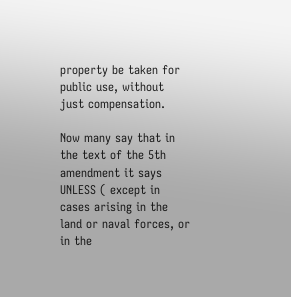property be taken for public use, without just compensation.

Now many say that in the text of the 5th amendment it says UNLESS ( except in cases arising in the land or naval forces, or in the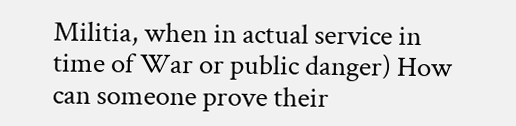Militia, when in actual service in time of War or public danger) How can someone prove their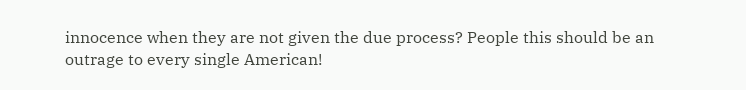innocence when they are not given the due process? People this should be an outrage to every single American!